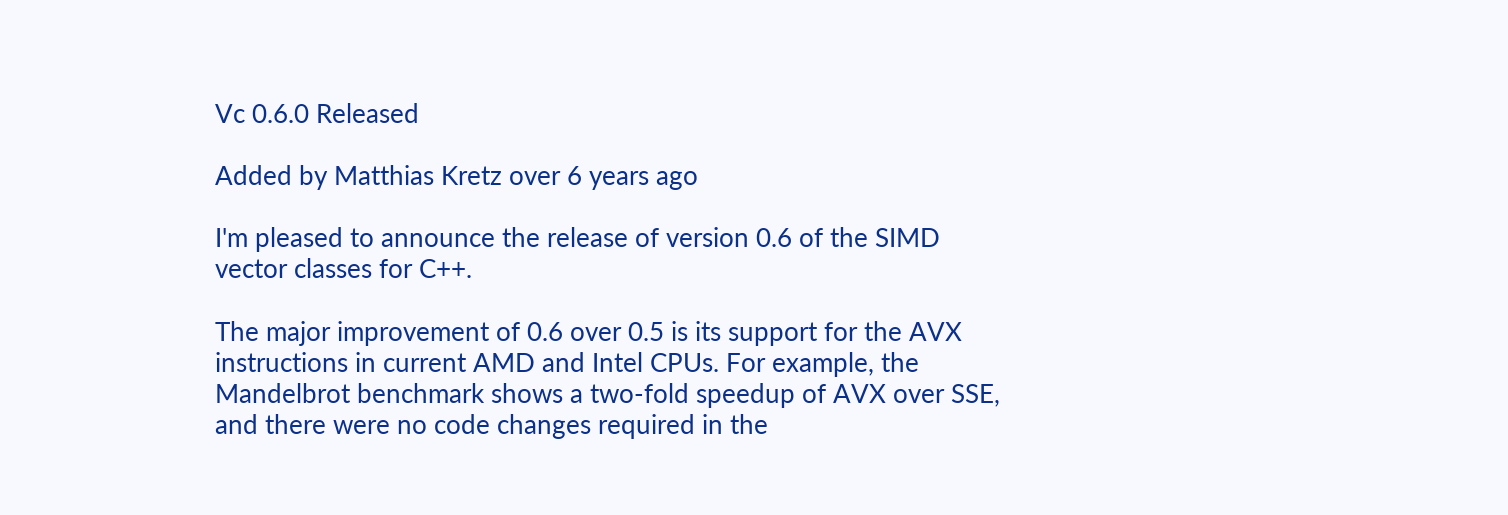Vc 0.6.0 Released

Added by Matthias Kretz over 6 years ago

I'm pleased to announce the release of version 0.6 of the SIMD vector classes for C++.

The major improvement of 0.6 over 0.5 is its support for the AVX instructions in current AMD and Intel CPUs. For example, the Mandelbrot benchmark shows a two-fold speedup of AVX over SSE, and there were no code changes required in the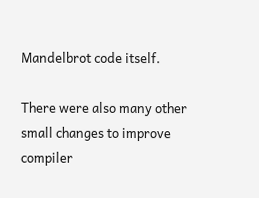Mandelbrot code itself.

There were also many other small changes to improve compiler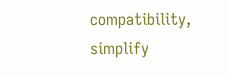compatibility, simplify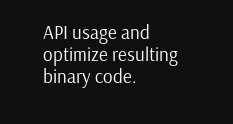API usage and optimize resulting binary code.